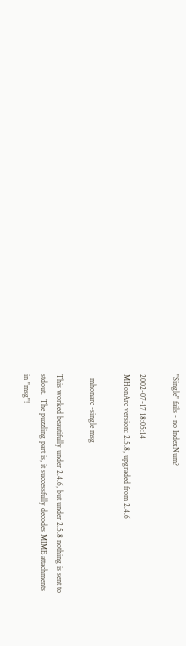"Single" fails - no IndexNum?

2002-07-17 18:05:14
MHonArc version: 2.5.8, upgraded from 2.4.6

  mhonarc -single msg

This worked beautifully under 2.4.6, but under 2.5.8 nothing is sent to
stdout.  The puzzling part is, it successfully decodes MIME attachments
in "msg"!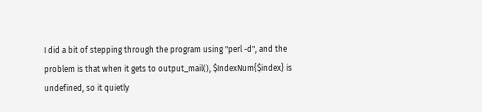I did a bit of stepping through the program using "perl -d", and the
problem is that when it gets to output_mail(), $IndexNum{$index} is
undefined, so it quietly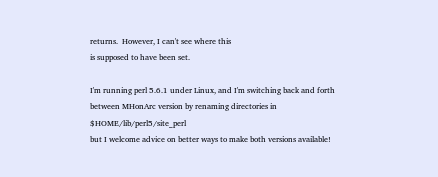returns.  However, I can't see where this
is supposed to have been set.

I'm running perl 5.6.1 under Linux, and I'm switching back and forth
between MHonArc version by renaming directories in $HOME/lib/perl5/site_perl
but I welcome advice on better ways to make both versions available!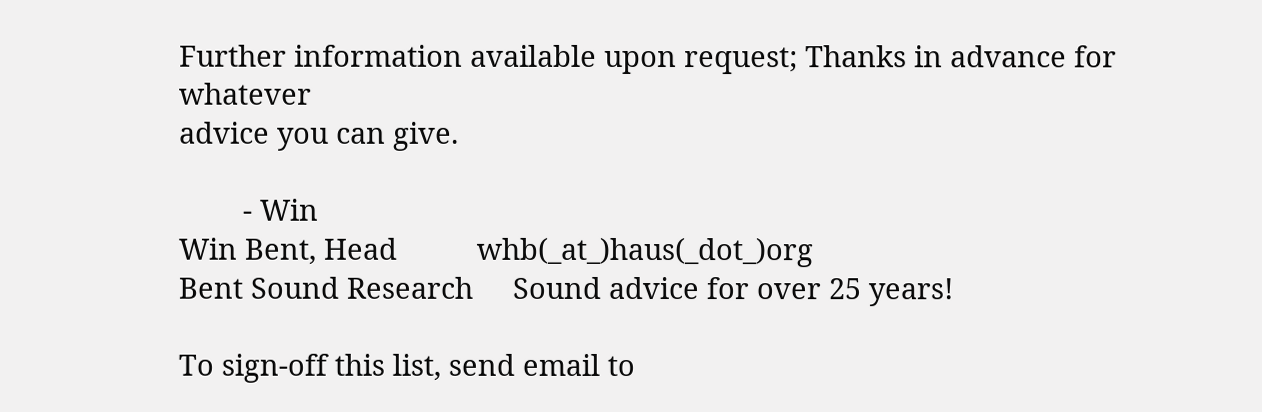Further information available upon request; Thanks in advance for whatever
advice you can give.

        - Win
Win Bent, Head          whb(_at_)haus(_dot_)org
Bent Sound Research     Sound advice for over 25 years!

To sign-off this list, send email to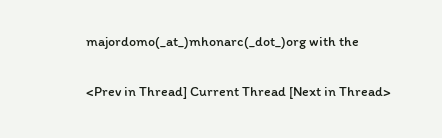majordomo(_at_)mhonarc(_dot_)org with the

<Prev in Thread] Current Thread [Next in Thread>